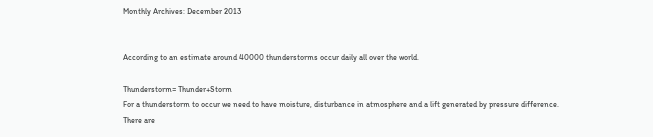Monthly Archives: December 2013


According to an estimate around 40000 thunderstorms occur daily all over the world.

Thunderstorm= Thunder+Storm
For a thunderstorm to occur we need to have moisture, disturbance in atmosphere and a lift generated by pressure difference.
There are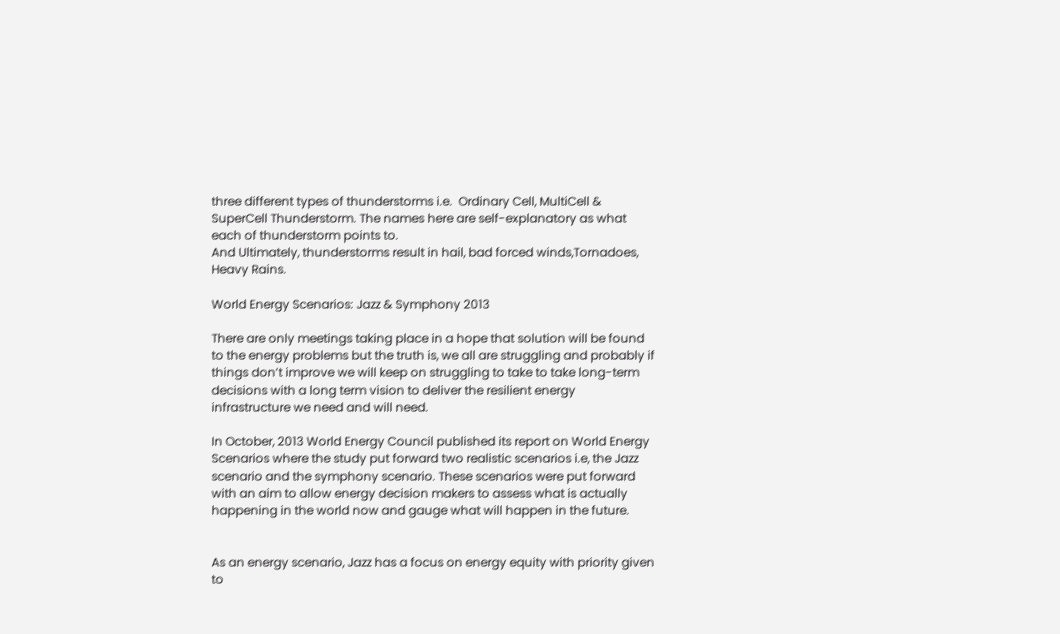three different types of thunderstorms i.e.  Ordinary Cell, MultiCell & SuperCell Thunderstorm. The names here are self-explanatory as what each of thunderstorm points to.
And Ultimately, thunderstorms result in hail, bad forced winds,Tornadoes, Heavy Rains.

World Energy Scenarios: Jazz & Symphony 2013

There are only meetings taking place in a hope that solution will be found to the energy problems but the truth is, we all are struggling and probably if things don’t improve we will keep on struggling to take to take long-term decisions with a long term vision to deliver the resilient energy infrastructure we need and will need.

In October, 2013 World Energy Council published its report on World Energy Scenarios where the study put forward two realistic scenarios i.e, the Jazz scenario and the symphony scenario. These scenarios were put forward with an aim to allow energy decision makers to assess what is actually happening in the world now and gauge what will happen in the future.


As an energy scenario, Jazz has a focus on energy equity with priority given to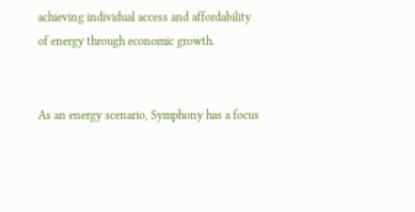achieving individual access and affordability of energy through economic growth.


As an energy scenario, Symphony has a focus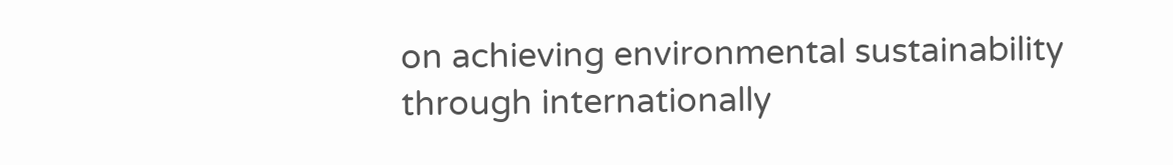on achieving environmental sustainability through internationally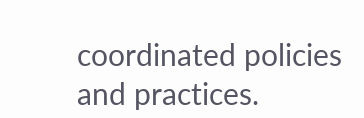coordinated policies and practices.